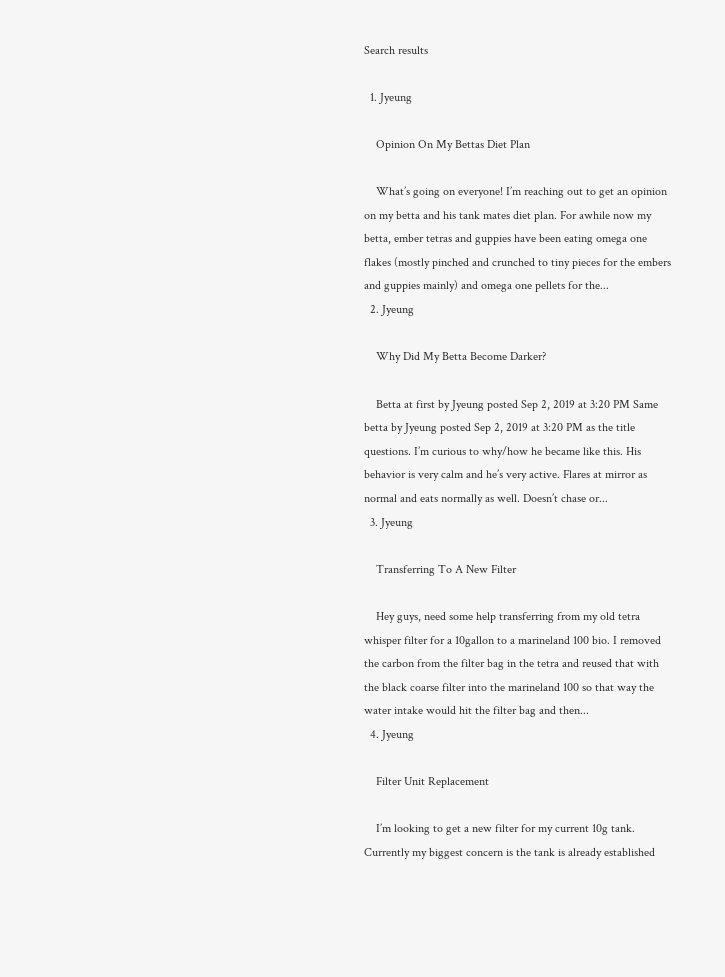Search results

  1. Jyeung

    Opinion On My Bettas Diet Plan

    What’s going on everyone! I’m reaching out to get an opinion on my betta and his tank mates diet plan. For awhile now my betta, ember tetras and guppies have been eating omega one flakes (mostly pinched and crunched to tiny pieces for the embers and guppies mainly) and omega one pellets for the...
  2. Jyeung

    Why Did My Betta Become Darker?

    Betta at first by Jyeung posted Sep 2, 2019 at 3:20 PM Same betta by Jyeung posted Sep 2, 2019 at 3:20 PM as the title questions. I’m curious to why/how he became like this. His behavior is very calm and he’s very active. Flares at mirror as normal and eats normally as well. Doesn’t chase or...
  3. Jyeung

    Transferring To A New Filter

    Hey guys, need some help transferring from my old tetra whisper filter for a 10gallon to a marineland 100 bio. I removed the carbon from the filter bag in the tetra and reused that with the black coarse filter into the marineland 100 so that way the water intake would hit the filter bag and then...
  4. Jyeung

    Filter Unit Replacement

    I’m looking to get a new filter for my current 10g tank. Currently my biggest concern is the tank is already established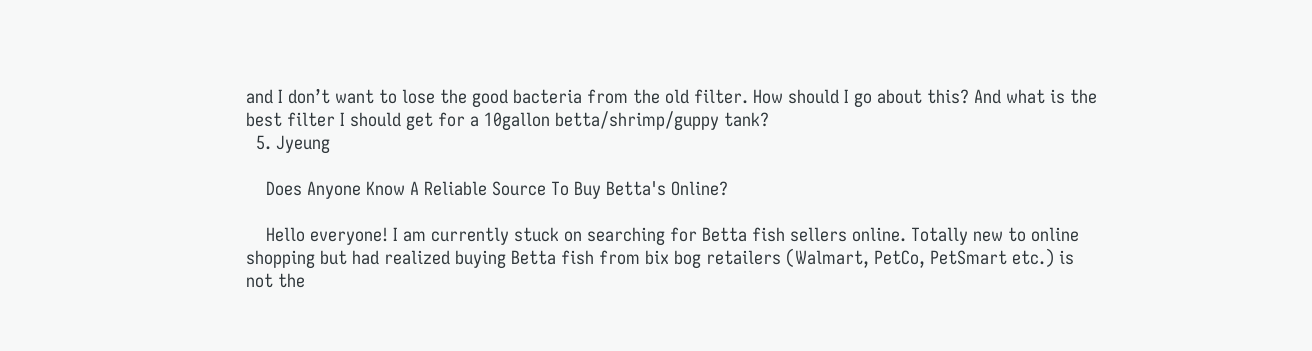and I don’t want to lose the good bacteria from the old filter. How should I go about this? And what is the best filter I should get for a 10gallon betta/shrimp/guppy tank?
  5. Jyeung

    Does Anyone Know A Reliable Source To Buy Betta's Online?

    Hello everyone! I am currently stuck on searching for Betta fish sellers online. Totally new to online shopping but had realized buying Betta fish from bix bog retailers (Walmart, PetCo, PetSmart etc.) is not the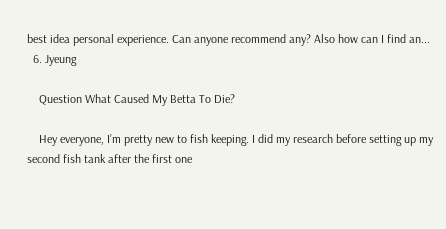best idea personal experience. Can anyone recommend any? Also how can I find an...
  6. Jyeung

    Question What Caused My Betta To Die?

    Hey everyone, I’m pretty new to fish keeping. I did my research before setting up my second fish tank after the first one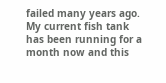failed many years ago. My current fish tank has been running for a month now and this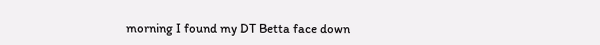morning I found my DT Betta face down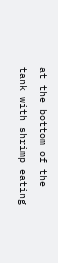at the bottom of the tank with shrimp eating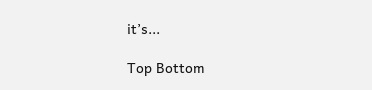it’s...

Top Bottom